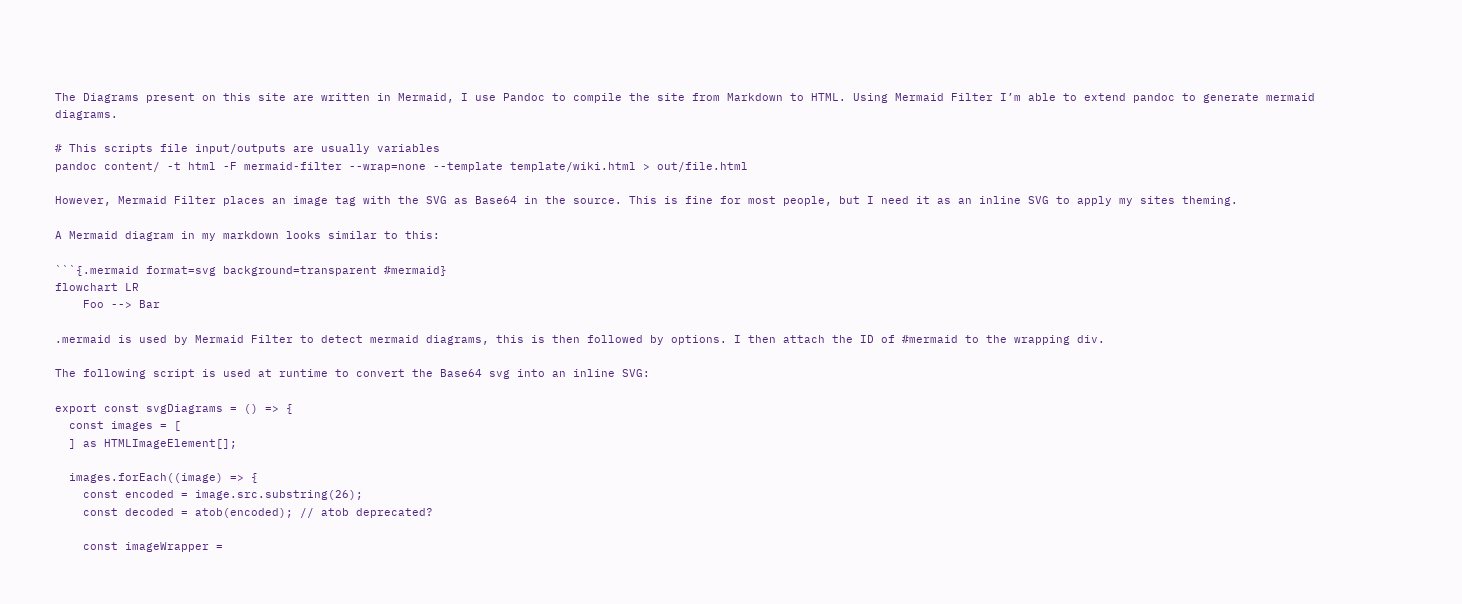The Diagrams present on this site are written in Mermaid, I use Pandoc to compile the site from Markdown to HTML. Using Mermaid Filter I’m able to extend pandoc to generate mermaid diagrams.

# This scripts file input/outputs are usually variables
pandoc content/ -t html -F mermaid-filter --wrap=none --template template/wiki.html > out/file.html

However, Mermaid Filter places an image tag with the SVG as Base64 in the source. This is fine for most people, but I need it as an inline SVG to apply my sites theming.

A Mermaid diagram in my markdown looks similar to this:

```{.mermaid format=svg background=transparent #mermaid}
flowchart LR
    Foo --> Bar

.mermaid is used by Mermaid Filter to detect mermaid diagrams, this is then followed by options. I then attach the ID of #mermaid to the wrapping div.

The following script is used at runtime to convert the Base64 svg into an inline SVG:

export const svgDiagrams = () => {
  const images = [
  ] as HTMLImageElement[];

  images.forEach((image) => {
    const encoded = image.src.substring(26);
    const decoded = atob(encoded); // atob deprecated?

    const imageWrapper =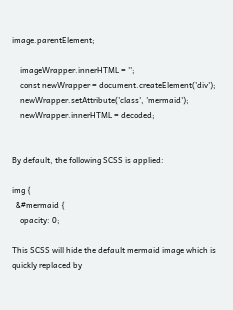image.parentElement;

    imageWrapper.innerHTML = '';
    const newWrapper = document.createElement('div');
    newWrapper.setAttribute('class', 'mermaid');
    newWrapper.innerHTML = decoded;


By default, the following SCSS is applied:

img {
  &#mermaid {
    opacity: 0;

This SCSS will hide the default mermaid image which is quickly replaced by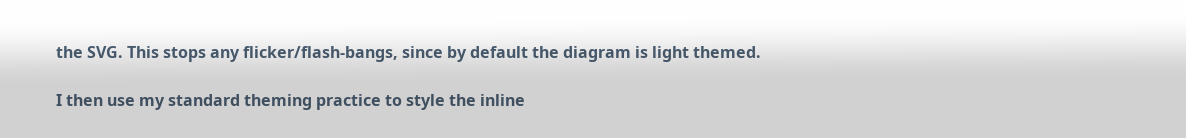the SVG. This stops any flicker/flash-bangs, since by default the diagram is light themed.

I then use my standard theming practice to style the inline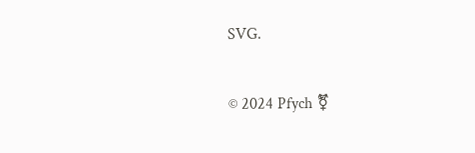SVG.

© 2024 Pfych ⚧